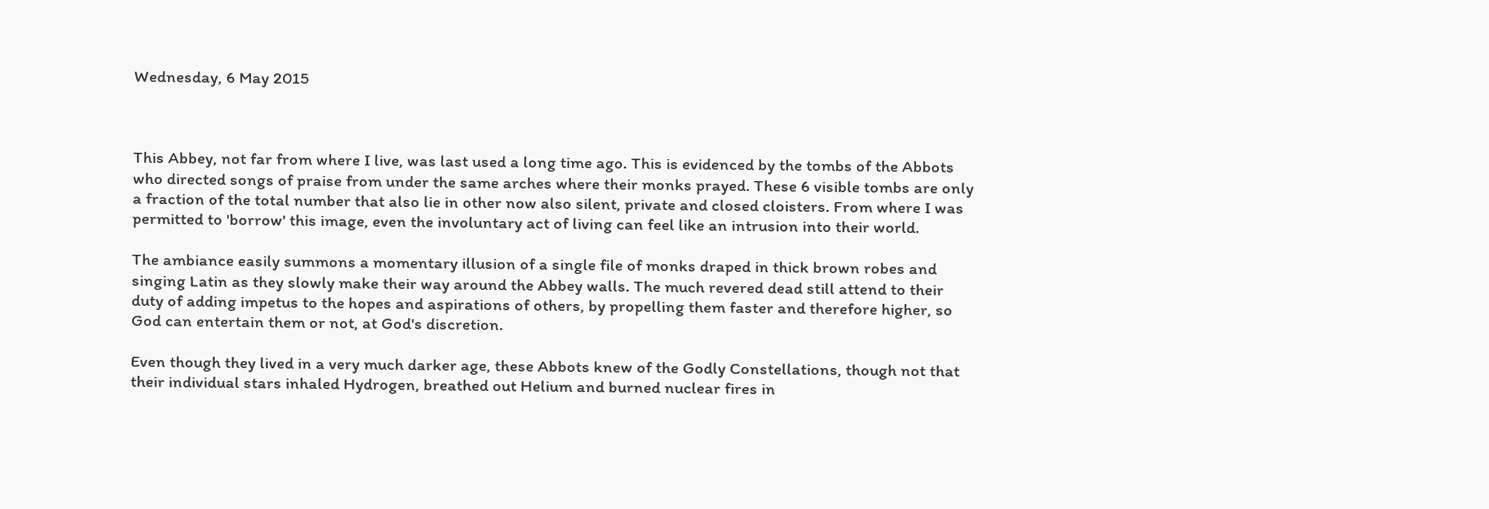Wednesday, 6 May 2015



This Abbey, not far from where I live, was last used a long time ago. This is evidenced by the tombs of the Abbots who directed songs of praise from under the same arches where their monks prayed. These 6 visible tombs are only a fraction of the total number that also lie in other now also silent, private and closed cloisters. From where I was permitted to 'borrow' this image, even the involuntary act of living can feel like an intrusion into their world.

The ambiance easily summons a momentary illusion of a single file of monks draped in thick brown robes and singing Latin as they slowly make their way around the Abbey walls. The much revered dead still attend to their duty of adding impetus to the hopes and aspirations of others, by propelling them faster and therefore higher, so God can entertain them or not, at God's discretion.

Even though they lived in a very much darker age, these Abbots knew of the Godly Constellations, though not that their individual stars inhaled Hydrogen, breathed out Helium and burned nuclear fires in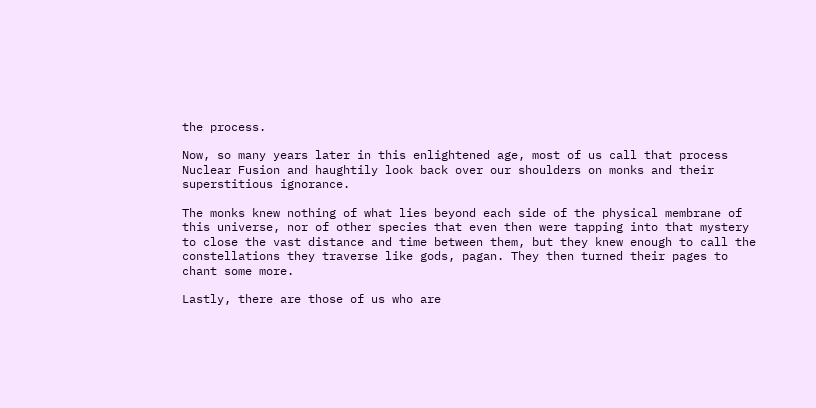the process.

Now, so many years later in this enlightened age, most of us call that process Nuclear Fusion and haughtily look back over our shoulders on monks and their superstitious ignorance.

The monks knew nothing of what lies beyond each side of the physical membrane of this universe, nor of other species that even then were tapping into that mystery to close the vast distance and time between them, but they knew enough to call the constellations they traverse like gods, pagan. They then turned their pages to chant some more.

Lastly, there are those of us who are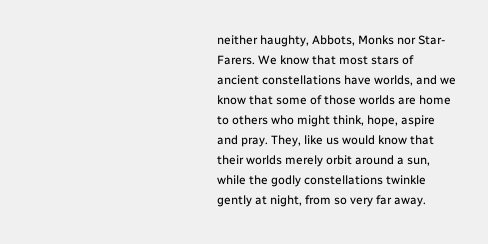neither haughty, Abbots, Monks nor Star-Farers. We know that most stars of ancient constellations have worlds, and we know that some of those worlds are home to others who might think, hope, aspire and pray. They, like us would know that their worlds merely orbit around a sun, while the godly constellations twinkle gently at night, from so very far away.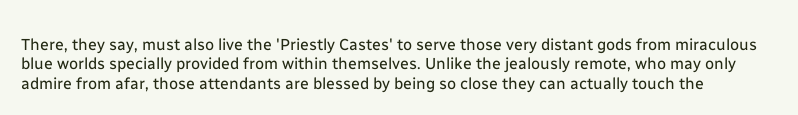There, they say, must also live the 'Priestly Castes' to serve those very distant gods from miraculous blue worlds specially provided from within themselves. Unlike the jealously remote, who may only admire from afar, those attendants are blessed by being so close they can actually touch the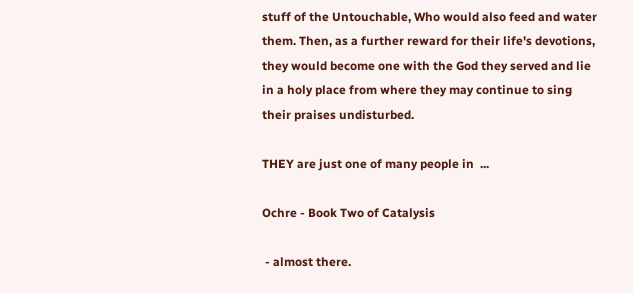stuff of the Untouchable, Who would also feed and water them. Then, as a further reward for their life's devotions, they would become one with the God they served and lie in a holy place from where they may continue to sing their praises undisturbed.

THEY are just one of many people in  ...

Ochre - Book Two of Catalysis

 - almost there.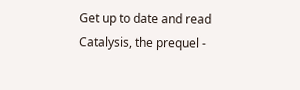Get up to date and read Catalysis, the prequel -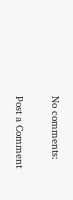No comments:

Post a Comment